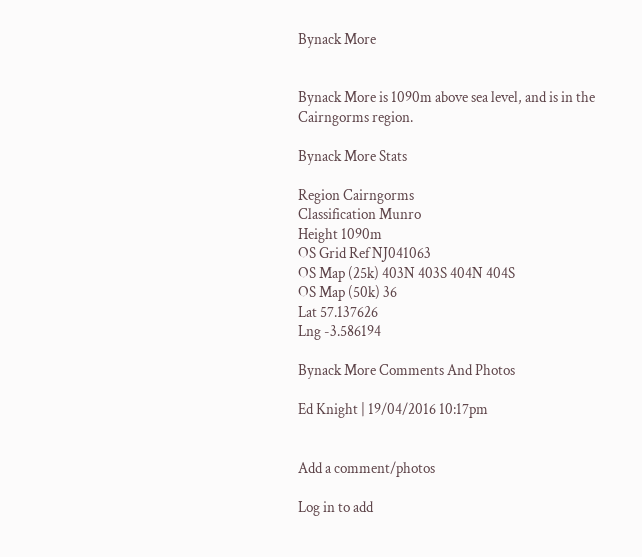Bynack More


Bynack More is 1090m above sea level, and is in the Cairngorms region.

Bynack More Stats

Region Cairngorms
Classification Munro
Height 1090m
OS Grid Ref NJ041063
OS Map (25k) 403N 403S 404N 404S
OS Map (50k) 36
Lat 57.137626
Lng -3.586194

Bynack More Comments And Photos

Ed Knight | 19/04/2016 10:17pm


Add a comment/photos

Log in to add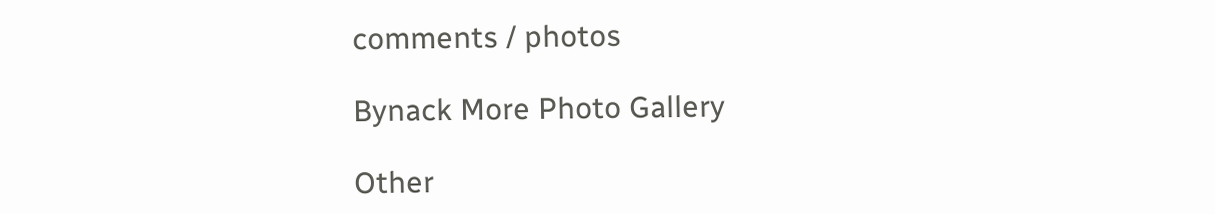comments / photos

Bynack More Photo Gallery

Other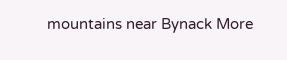mountains near Bynack More